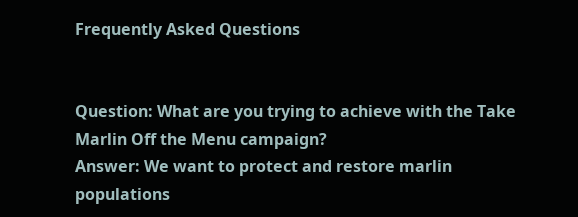Frequently Asked Questions


Question: What are you trying to achieve with the Take Marlin Off the Menu campaign?
Answer: We want to protect and restore marlin populations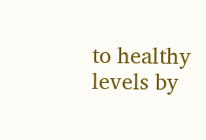to healthy levels by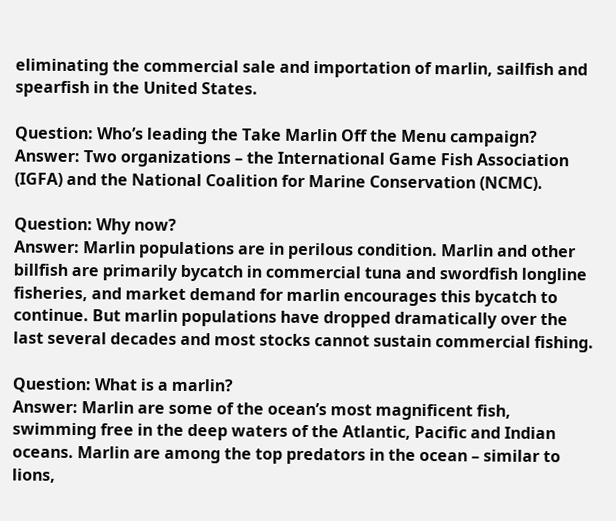eliminating the commercial sale and importation of marlin, sailfish and spearfish in the United States.

Question: Who’s leading the Take Marlin Off the Menu campaign?
Answer: Two organizations – the International Game Fish Association (IGFA) and the National Coalition for Marine Conservation (NCMC).

Question: Why now?
Answer: Marlin populations are in perilous condition. Marlin and other billfish are primarily bycatch in commercial tuna and swordfish longline fisheries, and market demand for marlin encourages this bycatch to continue. But marlin populations have dropped dramatically over the last several decades and most stocks cannot sustain commercial fishing.

Question: What is a marlin?
Answer: Marlin are some of the ocean’s most magnificent fish, swimming free in the deep waters of the Atlantic, Pacific and Indian oceans. Marlin are among the top predators in the ocean – similar to lions,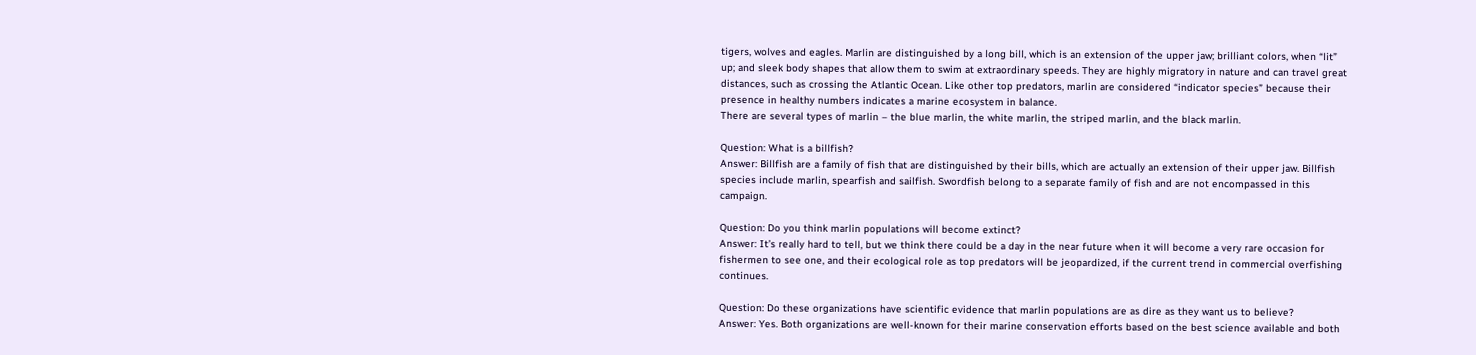tigers, wolves and eagles. Marlin are distinguished by a long bill, which is an extension of the upper jaw; brilliant colors, when “lit” up; and sleek body shapes that allow them to swim at extraordinary speeds. They are highly migratory in nature and can travel great distances, such as crossing the Atlantic Ocean. Like other top predators, marlin are considered “indicator species” because their presence in healthy numbers indicates a marine ecosystem in balance.
There are several types of marlin – the blue marlin, the white marlin, the striped marlin, and the black marlin.

Question: What is a billfish?
Answer: Billfish are a family of fish that are distinguished by their bills, which are actually an extension of their upper jaw. Billfish species include marlin, spearfish and sailfish. Swordfish belong to a separate family of fish and are not encompassed in this campaign.

Question: Do you think marlin populations will become extinct?
Answer: It’s really hard to tell, but we think there could be a day in the near future when it will become a very rare occasion for fishermen to see one, and their ecological role as top predators will be jeopardized, if the current trend in commercial overfishing continues.

Question: Do these organizations have scientific evidence that marlin populations are as dire as they want us to believe?
Answer: Yes. Both organizations are well-known for their marine conservation efforts based on the best science available and both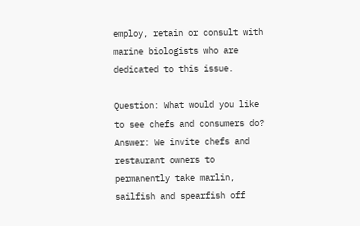employ, retain or consult with marine biologists who are dedicated to this issue.

Question: What would you like to see chefs and consumers do?
Answer: We invite chefs and restaurant owners to permanently take marlin, sailfish and spearfish off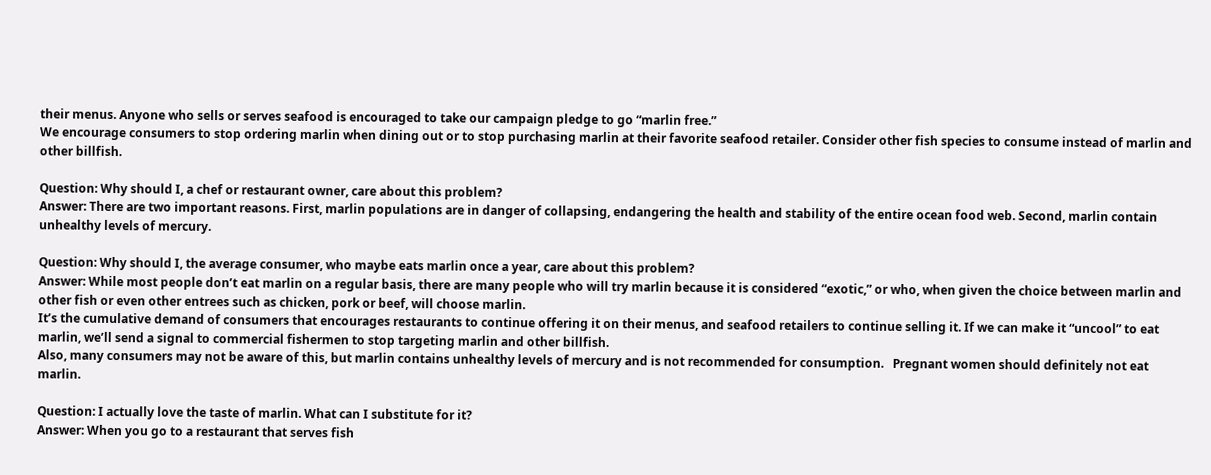their menus. Anyone who sells or serves seafood is encouraged to take our campaign pledge to go “marlin free.”
We encourage consumers to stop ordering marlin when dining out or to stop purchasing marlin at their favorite seafood retailer. Consider other fish species to consume instead of marlin and other billfish.

Question: Why should I, a chef or restaurant owner, care about this problem?
Answer: There are two important reasons. First, marlin populations are in danger of collapsing, endangering the health and stability of the entire ocean food web. Second, marlin contain unhealthy levels of mercury.

Question: Why should I, the average consumer, who maybe eats marlin once a year, care about this problem?
Answer: While most people don’t eat marlin on a regular basis, there are many people who will try marlin because it is considered “exotic,” or who, when given the choice between marlin and other fish or even other entrees such as chicken, pork or beef, will choose marlin.
It’s the cumulative demand of consumers that encourages restaurants to continue offering it on their menus, and seafood retailers to continue selling it. If we can make it “uncool” to eat marlin, we’ll send a signal to commercial fishermen to stop targeting marlin and other billfish.
Also, many consumers may not be aware of this, but marlin contains unhealthy levels of mercury and is not recommended for consumption.   Pregnant women should definitely not eat marlin.

Question: I actually love the taste of marlin. What can I substitute for it?
Answer: When you go to a restaurant that serves fish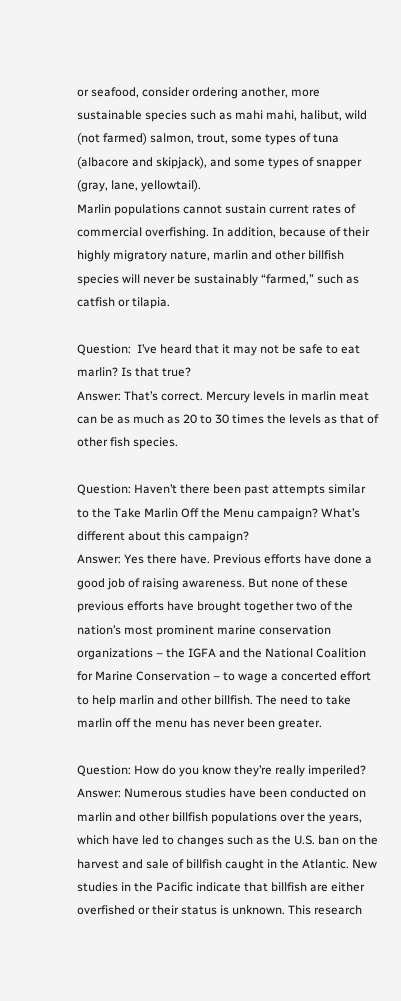or seafood, consider ordering another, more sustainable species such as mahi mahi, halibut, wild (not farmed) salmon, trout, some types of tuna (albacore and skipjack), and some types of snapper (gray, lane, yellowtail).
Marlin populations cannot sustain current rates of commercial overfishing. In addition, because of their highly migratory nature, marlin and other billfish species will never be sustainably “farmed,” such as catfish or tilapia.

Question:  I’ve heard that it may not be safe to eat marlin? Is that true?
Answer: That’s correct. Mercury levels in marlin meat can be as much as 20 to 30 times the levels as that of other fish species.

Question: Haven’t there been past attempts similar to the Take Marlin Off the Menu campaign? What’s different about this campaign?
Answer: Yes there have. Previous efforts have done a good job of raising awareness. But none of these previous efforts have brought together two of the nation’s most prominent marine conservation organizations – the IGFA and the National Coalition for Marine Conservation – to wage a concerted effort to help marlin and other billfish. The need to take marlin off the menu has never been greater.

Question: How do you know they’re really imperiled?
Answer: Numerous studies have been conducted on marlin and other billfish populations over the years, which have led to changes such as the U.S. ban on the harvest and sale of billfish caught in the Atlantic. New studies in the Pacific indicate that billfish are either overfished or their status is unknown. This research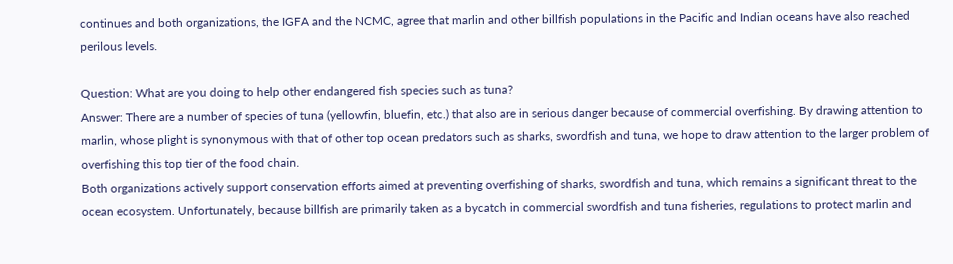continues and both organizations, the IGFA and the NCMC, agree that marlin and other billfish populations in the Pacific and Indian oceans have also reached perilous levels.

Question: What are you doing to help other endangered fish species such as tuna?
Answer: There are a number of species of tuna (yellowfin, bluefin, etc.) that also are in serious danger because of commercial overfishing. By drawing attention to marlin, whose plight is synonymous with that of other top ocean predators such as sharks, swordfish and tuna, we hope to draw attention to the larger problem of overfishing this top tier of the food chain.
Both organizations actively support conservation efforts aimed at preventing overfishing of sharks, swordfish and tuna, which remains a significant threat to the ocean ecosystem. Unfortunately, because billfish are primarily taken as a bycatch in commercial swordfish and tuna fisheries, regulations to protect marlin and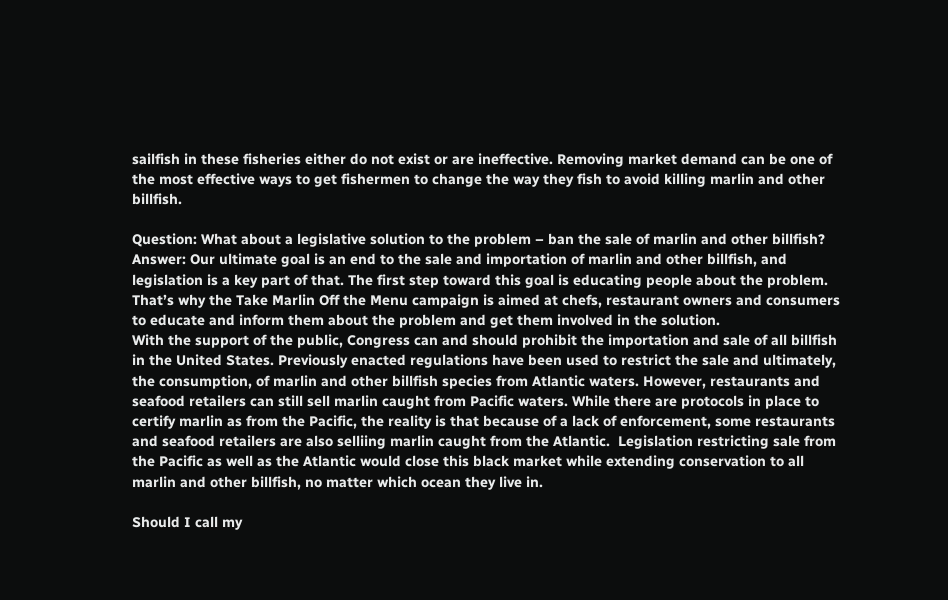sailfish in these fisheries either do not exist or are ineffective. Removing market demand can be one of the most effective ways to get fishermen to change the way they fish to avoid killing marlin and other billfish.

Question: What about a legislative solution to the problem – ban the sale of marlin and other billfish?
Answer: Our ultimate goal is an end to the sale and importation of marlin and other billfish, and legislation is a key part of that. The first step toward this goal is educating people about the problem. That’s why the Take Marlin Off the Menu campaign is aimed at chefs, restaurant owners and consumers to educate and inform them about the problem and get them involved in the solution.
With the support of the public, Congress can and should prohibit the importation and sale of all billfish in the United States. Previously enacted regulations have been used to restrict the sale and ultimately, the consumption, of marlin and other billfish species from Atlantic waters. However, restaurants and seafood retailers can still sell marlin caught from Pacific waters. While there are protocols in place to certify marlin as from the Pacific, the reality is that because of a lack of enforcement, some restaurants and seafood retailers are also selliing marlin caught from the Atlantic.  Legislation restricting sale from the Pacific as well as the Atlantic would close this black market while extending conservation to all marlin and other billfish, no matter which ocean they live in.

Should I call my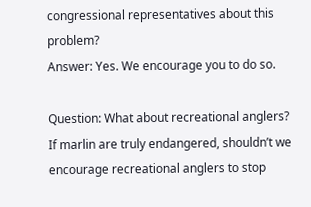congressional representatives about this problem?
Answer: Yes. We encourage you to do so.

Question: What about recreational anglers? If marlin are truly endangered, shouldn’t we encourage recreational anglers to stop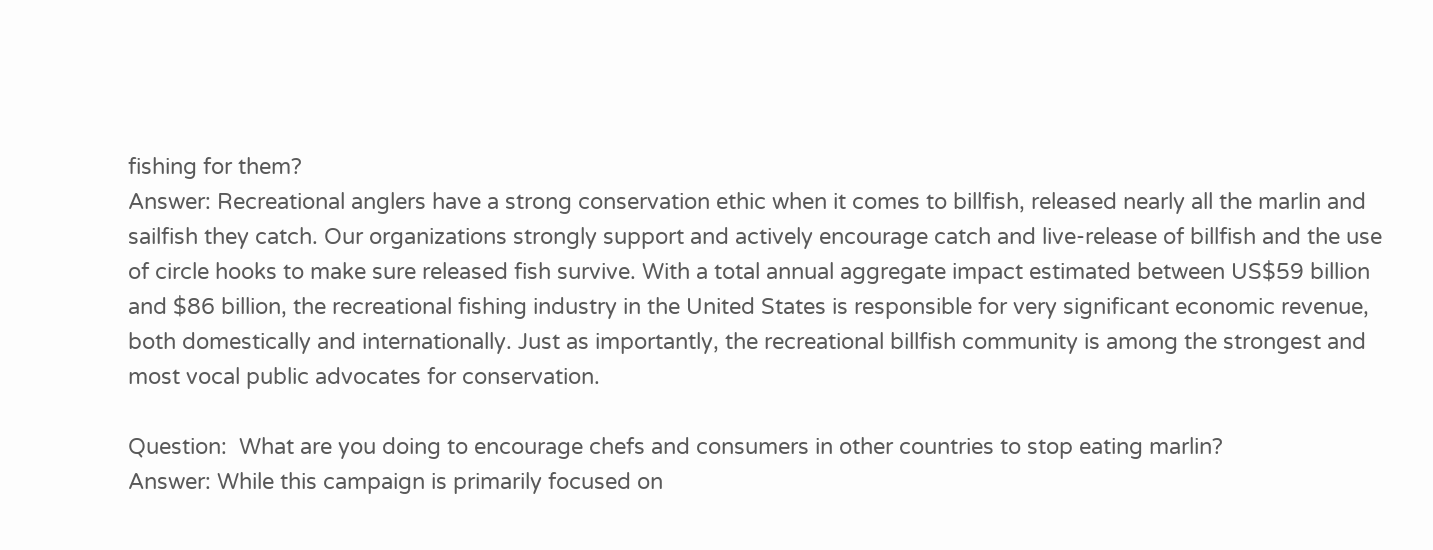fishing for them?
Answer: Recreational anglers have a strong conservation ethic when it comes to billfish, released nearly all the marlin and sailfish they catch. Our organizations strongly support and actively encourage catch and live-release of billfish and the use of circle hooks to make sure released fish survive. With a total annual aggregate impact estimated between US$59 billion and $86 billion, the recreational fishing industry in the United States is responsible for very significant economic revenue, both domestically and internationally. Just as importantly, the recreational billfish community is among the strongest and most vocal public advocates for conservation.

Question:  What are you doing to encourage chefs and consumers in other countries to stop eating marlin?
Answer: While this campaign is primarily focused on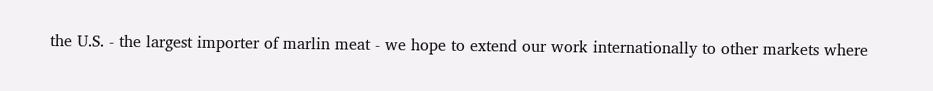the U.S. - the largest importer of marlin meat - we hope to extend our work internationally to other markets where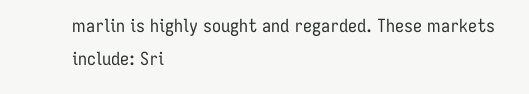marlin is highly sought and regarded. These markets include: Sri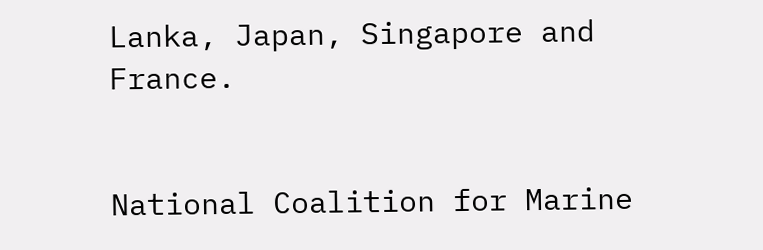Lanka, Japan, Singapore and France.


National Coalition for Marine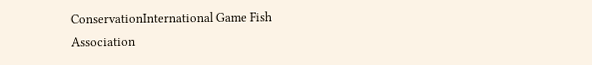ConservationInternational Game Fish Association